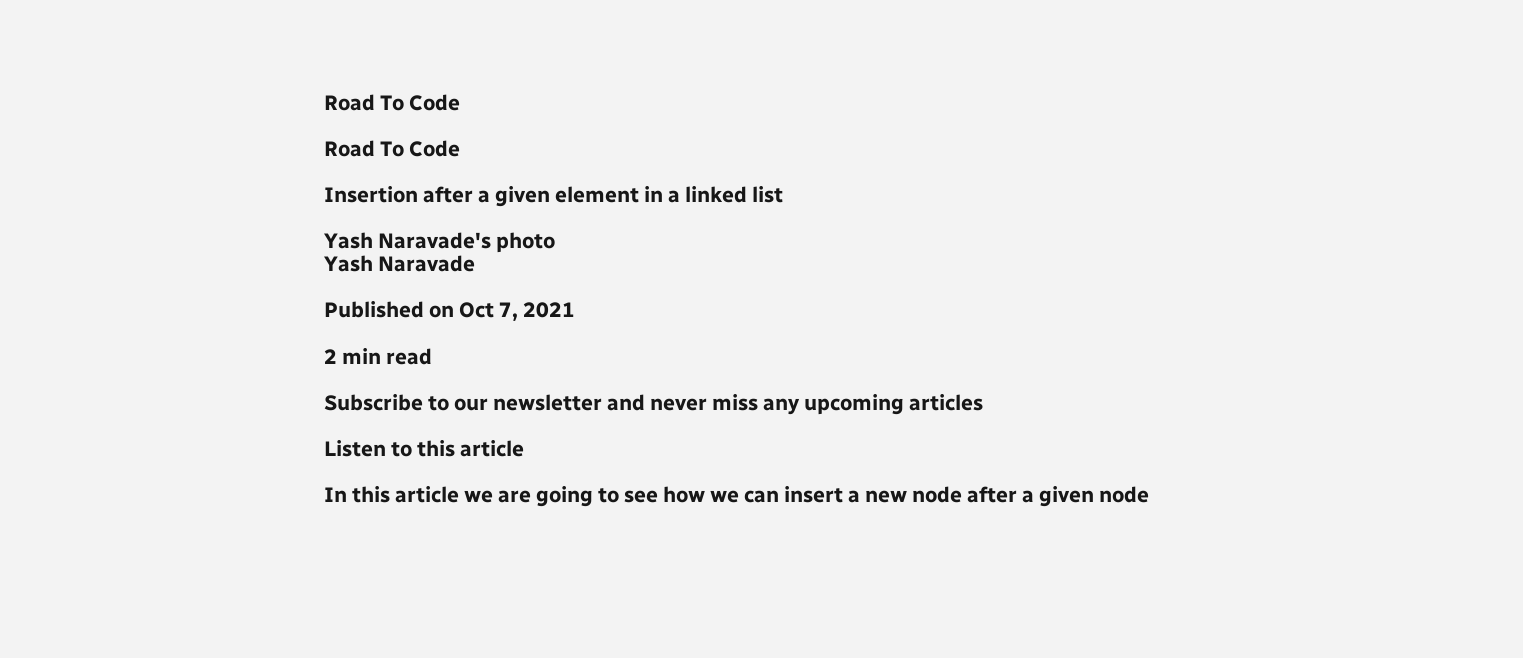Road To Code

Road To Code

Insertion after a given element in a linked list

Yash Naravade's photo
Yash Naravade

Published on Oct 7, 2021

2 min read

Subscribe to our newsletter and never miss any upcoming articles

Listen to this article

In this article we are going to see how we can insert a new node after a given node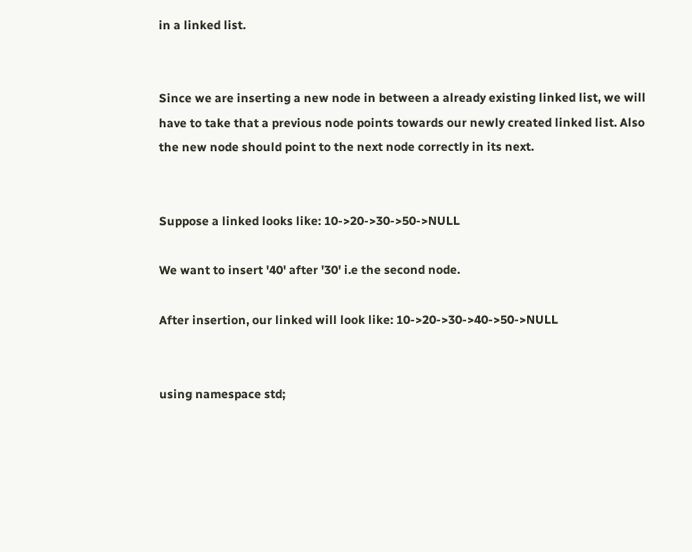in a linked list.


Since we are inserting a new node in between a already existing linked list, we will have to take that a previous node points towards our newly created linked list. Also the new node should point to the next node correctly in its next.


Suppose a linked looks like: 10->20->30->50->NULL

We want to insert '40' after '30' i.e the second node.

After insertion, our linked will look like: 10->20->30->40->50->NULL


using namespace std;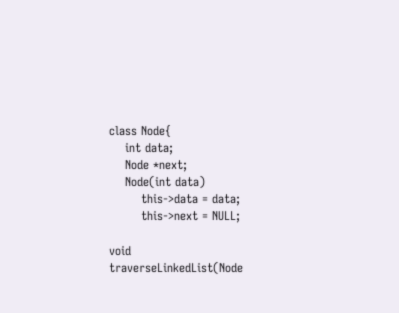class Node{
    int data;
    Node *next;
    Node(int data)
        this->data = data;
        this->next = NULL;

void traverseLinkedList(Node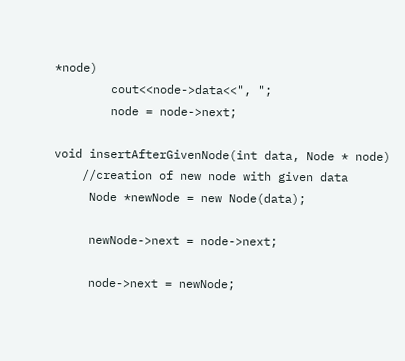*node)
        cout<<node->data<<", ";
        node = node->next;

void insertAfterGivenNode(int data, Node * node)
    //creation of new node with given data
     Node *newNode = new Node(data);

     newNode->next = node->next;

     node->next = newNode;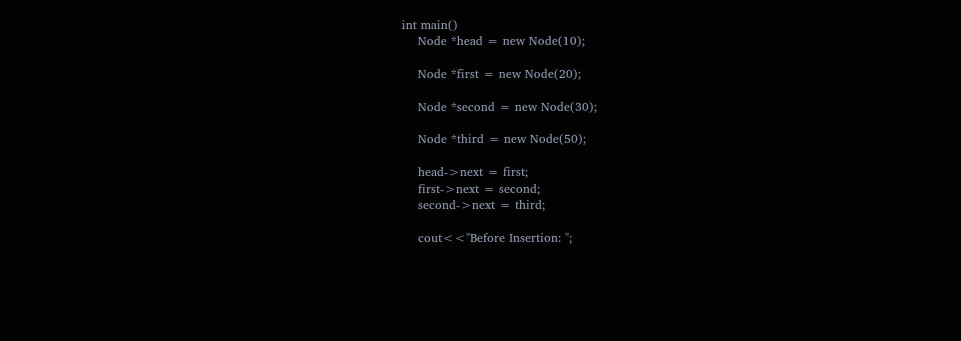int main()
    Node *head = new Node(10);

    Node *first = new Node(20);

    Node *second = new Node(30);

    Node *third = new Node(50);

    head->next = first;
    first->next = second;
    second->next = third;

    cout<<"Before Insertion: ";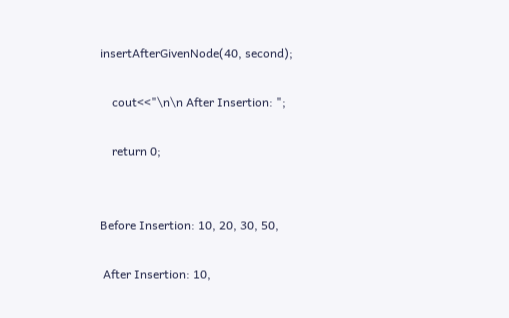insertAfterGivenNode(40, second);

    cout<<"\n\n After Insertion: ";

    return 0;


Before Insertion: 10, 20, 30, 50,

 After Insertion: 10,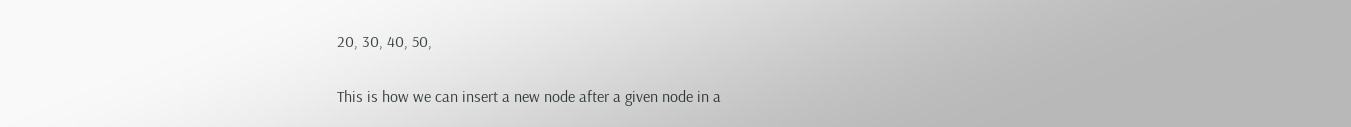20, 30, 40, 50,

This is how we can insert a new node after a given node in a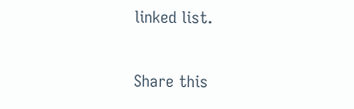linked list.

Share this